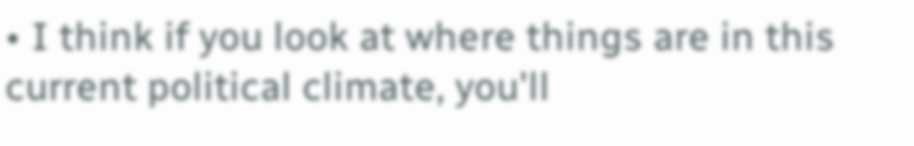• I think if you look at where things are in this current political climate, you'll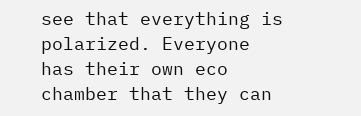see that everything is polarized. Everyone has their own eco chamber that they can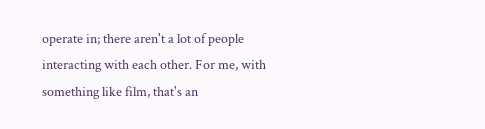operate in; there aren't a lot of people interacting with each other. For me, with something like film, that's an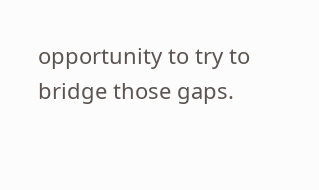opportunity to try to bridge those gaps.